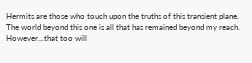Hermits are those who touch upon the truths of this transient plane. The world beyond this one is all that has remained beyond my reach. However...that too will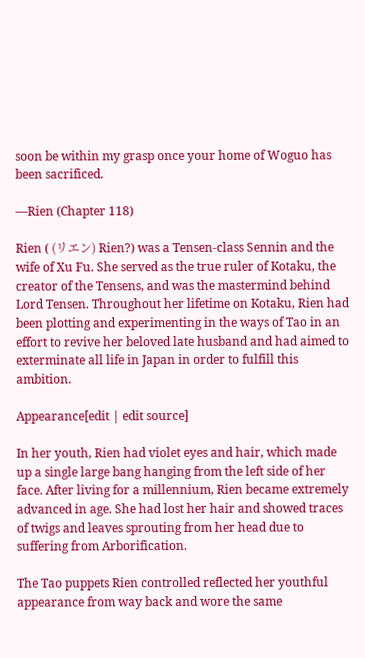soon be within my grasp once your home of Woguo has been sacrificed.

—Rien (Chapter 118)

Rien ( (リエン) Rien?) was a Tensen-class Sennin and the wife of Xu Fu. She served as the true ruler of Kotaku, the creator of the Tensens, and was the mastermind behind Lord Tensen. Throughout her lifetime on Kotaku, Rien had been plotting and experimenting in the ways of Tao in an effort to revive her beloved late husband and had aimed to exterminate all life in Japan in order to fulfill this ambition.

Appearance[edit | edit source]

In her youth, Rien had violet eyes and hair, which made up a single large bang hanging from the left side of her face. After living for a millennium, Rien became extremely advanced in age. She had lost her hair and showed traces of twigs and leaves sprouting from her head due to suffering from Arborification.

The Tao puppets Rien controlled reflected her youthful appearance from way back and wore the same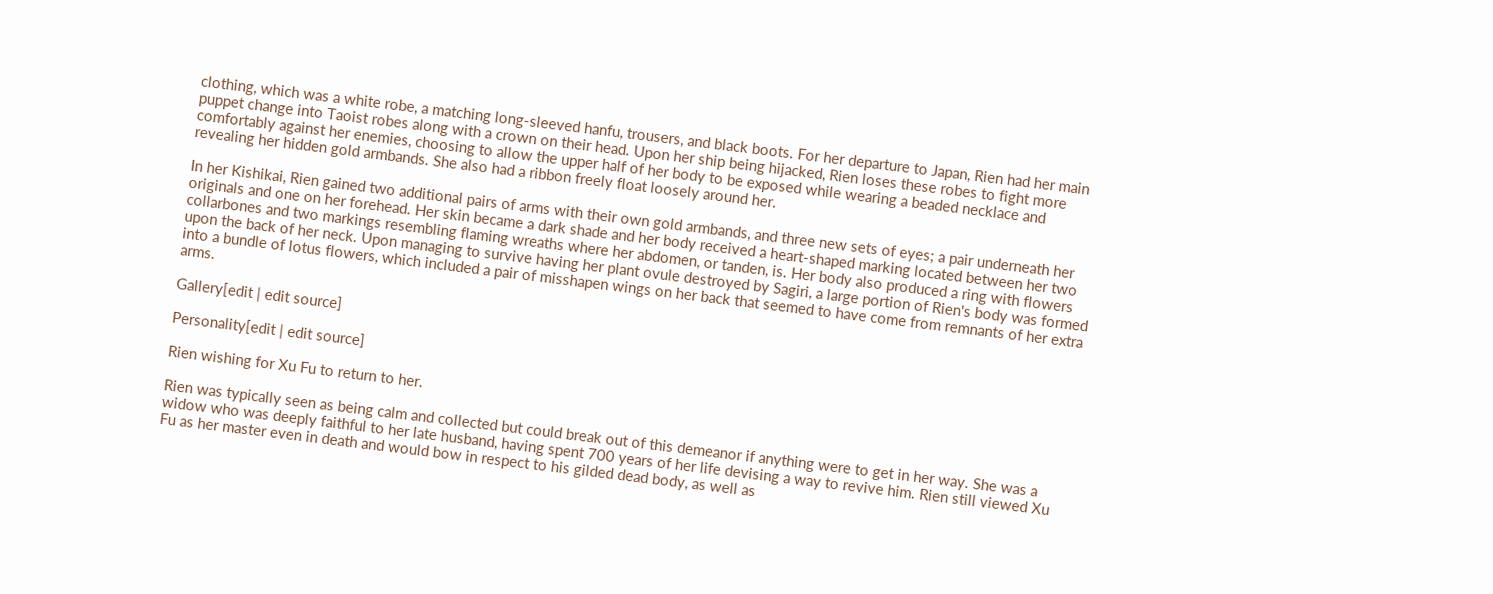clothing, which was a white robe, a matching long-sleeved hanfu, trousers, and black boots. For her departure to Japan, Rien had her main puppet change into Taoist robes along with a crown on their head. Upon her ship being hijacked, Rien loses these robes to fight more comfortably against her enemies, choosing to allow the upper half of her body to be exposed while wearing a beaded necklace and revealing her hidden gold armbands. She also had a ribbon freely float loosely around her.

In her Kishikai, Rien gained two additional pairs of arms with their own gold armbands, and three new sets of eyes; a pair underneath her originals and one on her forehead. Her skin became a dark shade and her body received a heart-shaped marking located between her two collarbones and two markings resembling flaming wreaths where her abdomen, or tanden, is. Her body also produced a ring with flowers upon the back of her neck. Upon managing to survive having her plant ovule destroyed by Sagiri, a large portion of Rien's body was formed into a bundle of lotus flowers, which included a pair of misshapen wings on her back that seemed to have come from remnants of her extra arms.

Gallery[edit | edit source]

Personality[edit | edit source]

Rien wishing for Xu Fu to return to her.

Rien was typically seen as being calm and collected but could break out of this demeanor if anything were to get in her way. She was a widow who was deeply faithful to her late husband, having spent 700 years of her life devising a way to revive him. Rien still viewed Xu Fu as her master even in death and would bow in respect to his gilded dead body, as well as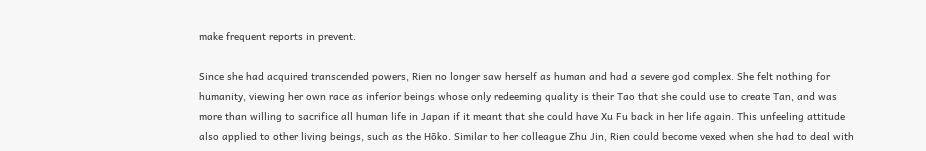make frequent reports in prevent.

Since she had acquired transcended powers, Rien no longer saw herself as human and had a severe god complex. She felt nothing for humanity, viewing her own race as inferior beings whose only redeeming quality is their Tao that she could use to create Tan, and was more than willing to sacrifice all human life in Japan if it meant that she could have Xu Fu back in her life again. This unfeeling attitude also applied to other living beings, such as the Hōko. Similar to her colleague Zhu Jin, Rien could become vexed when she had to deal with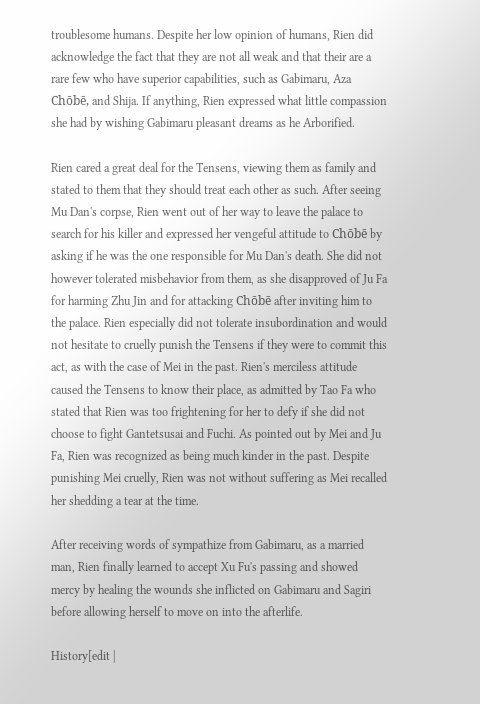troublesome humans. Despite her low opinion of humans, Rien did acknowledge the fact that they are not all weak and that their are a rare few who have superior capabilities, such as Gabimaru, Aza Chōbē, and Shija. If anything, Rien expressed what little compassion she had by wishing Gabimaru pleasant dreams as he Arborified.

Rien cared a great deal for the Tensens, viewing them as family and stated to them that they should treat each other as such. After seeing Mu Dan's corpse, Rien went out of her way to leave the palace to search for his killer and expressed her vengeful attitude to Chōbē by asking if he was the one responsible for Mu Dan's death. She did not however tolerated misbehavior from them, as she disapproved of Ju Fa for harming Zhu Jin and for attacking Chōbē after inviting him to the palace. Rien especially did not tolerate insubordination and would not hesitate to cruelly punish the Tensens if they were to commit this act, as with the case of Mei in the past. Rien's merciless attitude caused the Tensens to know their place, as admitted by Tao Fa who stated that Rien was too frightening for her to defy if she did not choose to fight Gantetsusai and Fuchi. As pointed out by Mei and Ju Fa, Rien was recognized as being much kinder in the past. Despite punishing Mei cruelly, Rien was not without suffering as Mei recalled her shedding a tear at the time.

After receiving words of sympathize from Gabimaru, as a married man, Rien finally learned to accept Xu Fu's passing and showed mercy by healing the wounds she inflicted on Gabimaru and Sagiri before allowing herself to move on into the afterlife.

History[edit |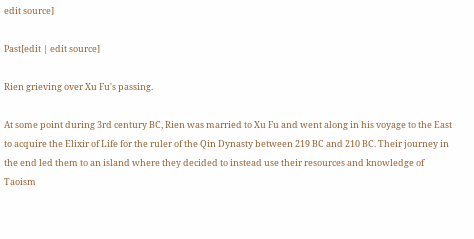edit source]

Past[edit | edit source]

Rien grieving over Xu Fu's passing.

At some point during 3rd century BC, Rien was married to Xu Fu and went along in his voyage to the East to acquire the Elixir of Life for the ruler of the Qin Dynasty between 219 BC and 210 BC. Their journey in the end led them to an island where they decided to instead use their resources and knowledge of Taoism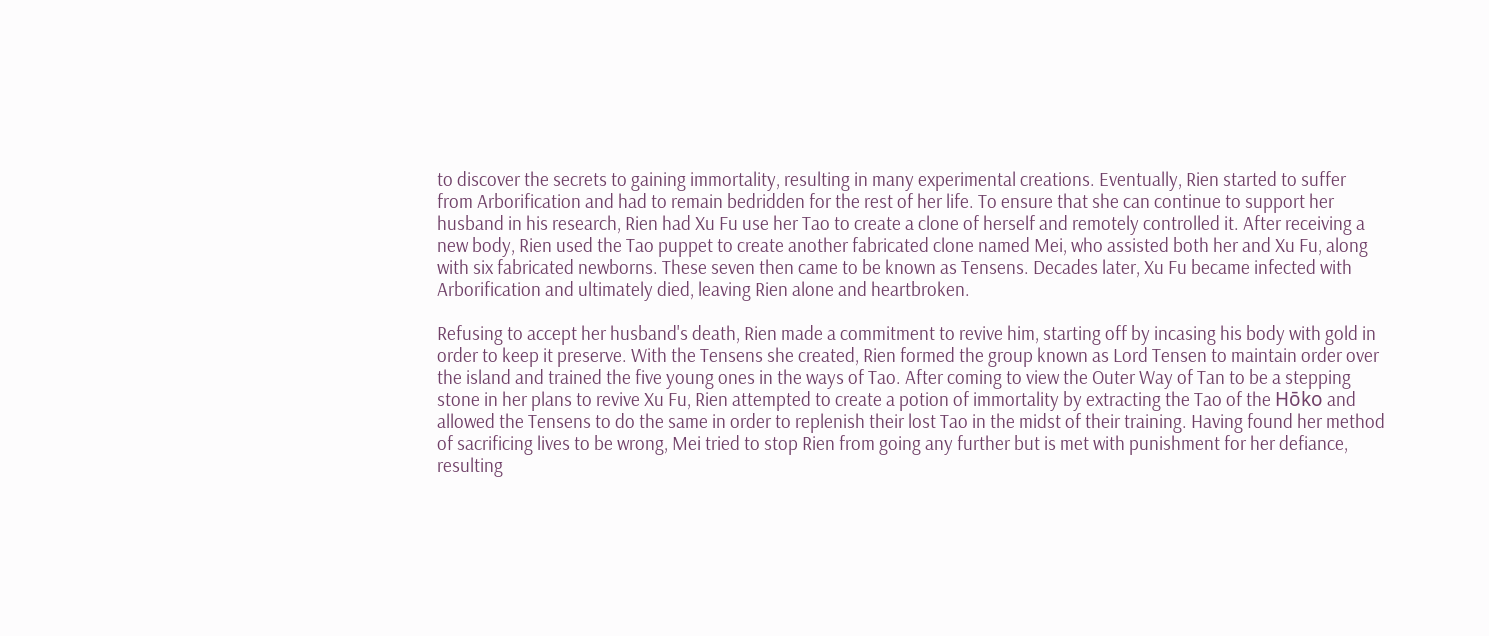to discover the secrets to gaining immortality, resulting in many experimental creations. Eventually, Rien started to suffer from Arborification and had to remain bedridden for the rest of her life. To ensure that she can continue to support her husband in his research, Rien had Xu Fu use her Tao to create a clone of herself and remotely controlled it. After receiving a new body, Rien used the Tao puppet to create another fabricated clone named Mei, who assisted both her and Xu Fu, along with six fabricated newborns. These seven then came to be known as Tensens. Decades later, Xu Fu became infected with Arborification and ultimately died, leaving Rien alone and heartbroken.

Refusing to accept her husband's death, Rien made a commitment to revive him, starting off by incasing his body with gold in order to keep it preserve. With the Tensens she created, Rien formed the group known as Lord Tensen to maintain order over the island and trained the five young ones in the ways of Tao. After coming to view the Outer Way of Tan to be a stepping stone in her plans to revive Xu Fu, Rien attempted to create a potion of immortality by extracting the Tao of the Hōko and allowed the Tensens to do the same in order to replenish their lost Tao in the midst of their training. Having found her method of sacrificing lives to be wrong, Mei tried to stop Rien from going any further but is met with punishment for her defiance, resulting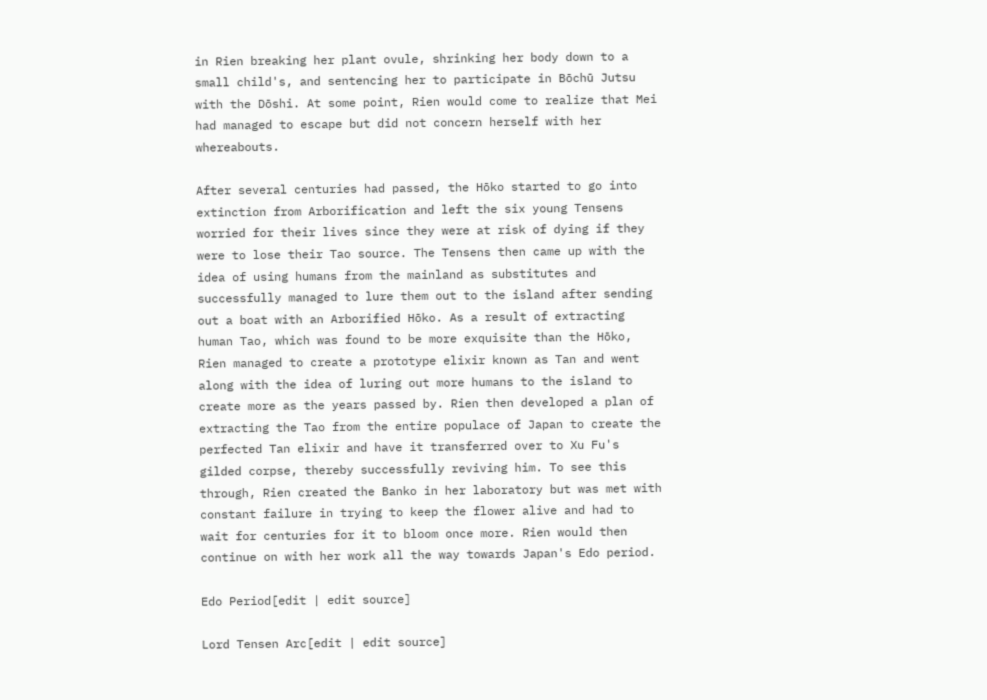in Rien breaking her plant ovule, shrinking her body down to a small child's, and sentencing her to participate in Bōchū Jutsu with the Dōshi. At some point, Rien would come to realize that Mei had managed to escape but did not concern herself with her whereabouts.

After several centuries had passed, the Hōko started to go into extinction from Arborification and left the six young Tensens worried for their lives since they were at risk of dying if they were to lose their Tao source. The Tensens then came up with the idea of using humans from the mainland as substitutes and successfully managed to lure them out to the island after sending out a boat with an Arborified Hōko. As a result of extracting human Tao, which was found to be more exquisite than the Hōko, Rien managed to create a prototype elixir known as Tan and went along with the idea of luring out more humans to the island to create more as the years passed by. Rien then developed a plan of extracting the Tao from the entire populace of Japan to create the perfected Tan elixir and have it transferred over to Xu Fu's gilded corpse, thereby successfully reviving him. To see this through, Rien created the Banko in her laboratory but was met with constant failure in trying to keep the flower alive and had to wait for centuries for it to bloom once more. Rien would then continue on with her work all the way towards Japan's Edo period.

Edo Period[edit | edit source]

Lord Tensen Arc[edit | edit source]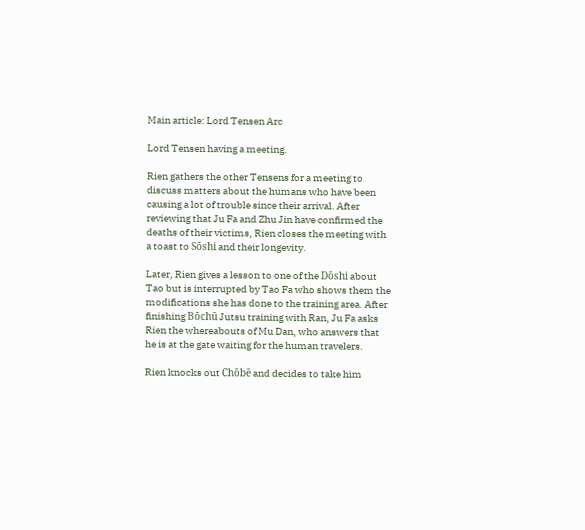Main article: Lord Tensen Arc

Lord Tensen having a meeting.

Rien gathers the other Tensens for a meeting to discuss matters about the humans who have been causing a lot of trouble since their arrival. After reviewing that Ju Fa and Zhu Jin have confirmed the deaths of their victims, Rien closes the meeting with a toast to Sōshi and their longevity.

Later, Rien gives a lesson to one of the Dōshi about Tao but is interrupted by Tao Fa who shows them the modifications she has done to the training area. After finishing Bōchū Jutsu training with Ran, Ju Fa asks Rien the whereabouts of Mu Dan, who answers that he is at the gate waiting for the human travelers.

Rien knocks out Chōbē and decides to take him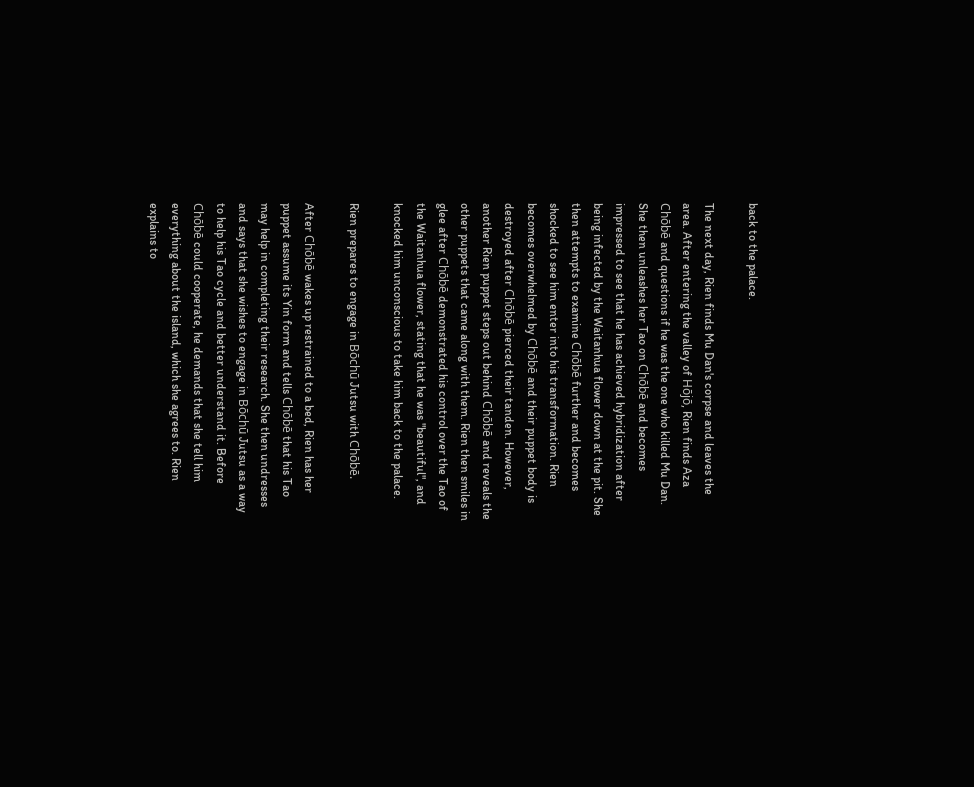back to the palace.

The next day, Rien finds Mu Dan's corpse and leaves the area. After entering the valley of Hōjō, Rien finds Aza Chōbē and questions if he was the one who killed Mu Dan. She then unleashes her Tao on Chōbē and becomes impressed to see that he has achieved hybridization after being infected by the Waitanhua flower down at the pit. She then attempts to examine Chōbē further and becomes shocked to see him enter into his transformation. Rien becomes overwhelmed by Chōbē and their puppet body is destroyed after Chōbē pierced their tanden. However, another Rien puppet steps out behind Chōbē and reveals the other puppets that came along with them. Rien then smiles in glee after Chōbē demonstrated his control over the Tao of the Waitanhua flower, stating that he was "beautiful", and knocked him unconscious to take him back to the palace.

Rien prepares to engage in Bōchū Jutsu with Chōbē.

After Chōbē wakes up restrained to a bed, Rien has her puppet assume its Yin form and tells Chōbē that his Tao may help in completing their research. She then undresses and says that she wishes to engage in Bōchū Jutsu as a way to help his Tao cycle and better understand it. Before Chōbē could cooperate, he demands that she tell him everything about the island, which she agrees to. Rien explains to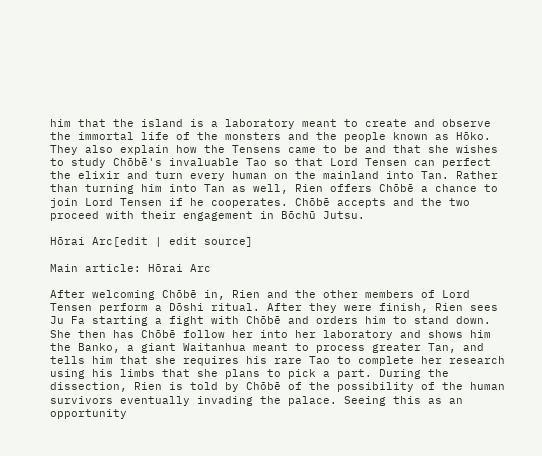him that the island is a laboratory meant to create and observe the immortal life of the monsters and the people known as Hōko. They also explain how the Tensens came to be and that she wishes to study Chōbē's invaluable Tao so that Lord Tensen can perfect the elixir and turn every human on the mainland into Tan. Rather than turning him into Tan as well, Rien offers Chōbē a chance to join Lord Tensen if he cooperates. Chōbē accepts and the two proceed with their engagement in Bōchū Jutsu.

Hōrai Arc[edit | edit source]

Main article: Hōrai Arc

After welcoming Chōbē in, Rien and the other members of Lord Tensen perform a Dōshi ritual. After they were finish, Rien sees Ju Fa starting a fight with Chōbē and orders him to stand down. She then has Chōbē follow her into her laboratory and shows him the Banko, a giant Waitanhua meant to process greater Tan, and tells him that she requires his rare Tao to complete her research using his limbs that she plans to pick a part. During the dissection, Rien is told by Chōbē of the possibility of the human survivors eventually invading the palace. Seeing this as an opportunity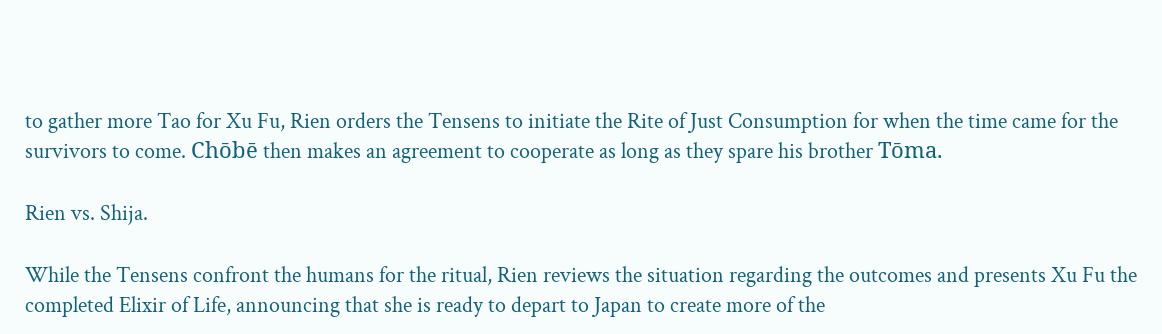to gather more Tao for Xu Fu, Rien orders the Tensens to initiate the Rite of Just Consumption for when the time came for the survivors to come. Chōbē then makes an agreement to cooperate as long as they spare his brother Tōma.

Rien vs. Shija.

While the Tensens confront the humans for the ritual, Rien reviews the situation regarding the outcomes and presents Xu Fu the completed Elixir of Life, announcing that she is ready to depart to Japan to create more of the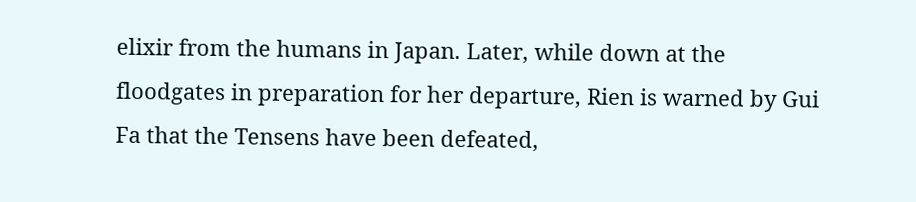elixir from the humans in Japan. Later, while down at the floodgates in preparation for her departure, Rien is warned by Gui Fa that the Tensens have been defeated,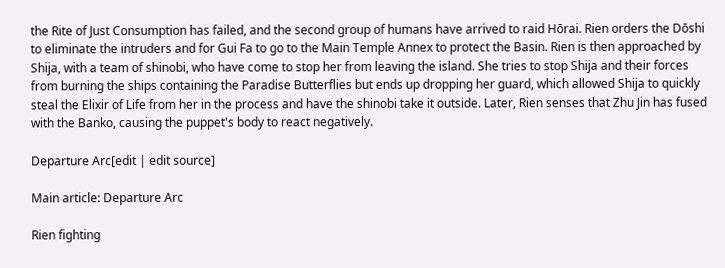the Rite of Just Consumption has failed, and the second group of humans have arrived to raid Hōrai. Rien orders the Dōshi to eliminate the intruders and for Gui Fa to go to the Main Temple Annex to protect the Basin. Rien is then approached by Shija, with a team of shinobi, who have come to stop her from leaving the island. She tries to stop Shija and their forces from burning the ships containing the Paradise Butterflies but ends up dropping her guard, which allowed Shija to quickly steal the Elixir of Life from her in the process and have the shinobi take it outside. Later, Rien senses that Zhu Jin has fused with the Banko, causing the puppet's body to react negatively.

Departure Arc[edit | edit source]

Main article: Departure Arc

Rien fighting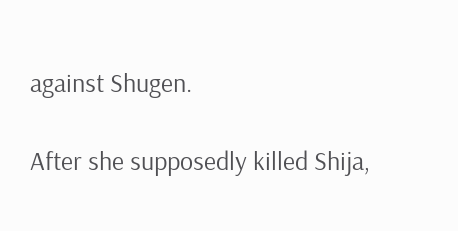against Shugen.

After she supposedly killed Shija,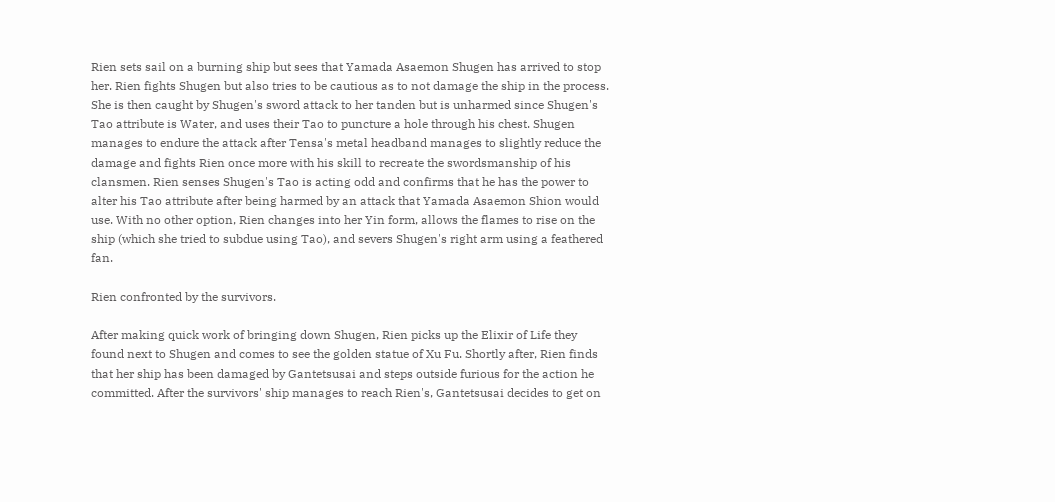Rien sets sail on a burning ship but sees that Yamada Asaemon Shugen has arrived to stop her. Rien fights Shugen but also tries to be cautious as to not damage the ship in the process. She is then caught by Shugen's sword attack to her tanden but is unharmed since Shugen's Tao attribute is Water, and uses their Tao to puncture a hole through his chest. Shugen manages to endure the attack after Tensa's metal headband manages to slightly reduce the damage and fights Rien once more with his skill to recreate the swordsmanship of his clansmen. Rien senses Shugen's Tao is acting odd and confirms that he has the power to alter his Tao attribute after being harmed by an attack that Yamada Asaemon Shion would use. With no other option, Rien changes into her Yin form, allows the flames to rise on the ship (which she tried to subdue using Tao), and severs Shugen's right arm using a feathered fan.

Rien confronted by the survivors.

After making quick work of bringing down Shugen, Rien picks up the Elixir of Life they found next to Shugen and comes to see the golden statue of Xu Fu. Shortly after, Rien finds that her ship has been damaged by Gantetsusai and steps outside furious for the action he committed. After the survivors' ship manages to reach Rien's, Gantetsusai decides to get on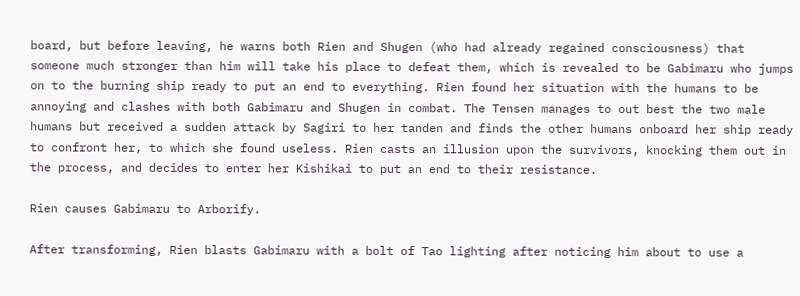board, but before leaving, he warns both Rien and Shugen (who had already regained consciousness) that someone much stronger than him will take his place to defeat them, which is revealed to be Gabimaru who jumps on to the burning ship ready to put an end to everything. Rien found her situation with the humans to be annoying and clashes with both Gabimaru and Shugen in combat. The Tensen manages to out best the two male humans but received a sudden attack by Sagiri to her tanden and finds the other humans onboard her ship ready to confront her, to which she found useless. Rien casts an illusion upon the survivors, knocking them out in the process, and decides to enter her Kishikai to put an end to their resistance.

Rien causes Gabimaru to Arborify.

After transforming, Rien blasts Gabimaru with a bolt of Tao lighting after noticing him about to use a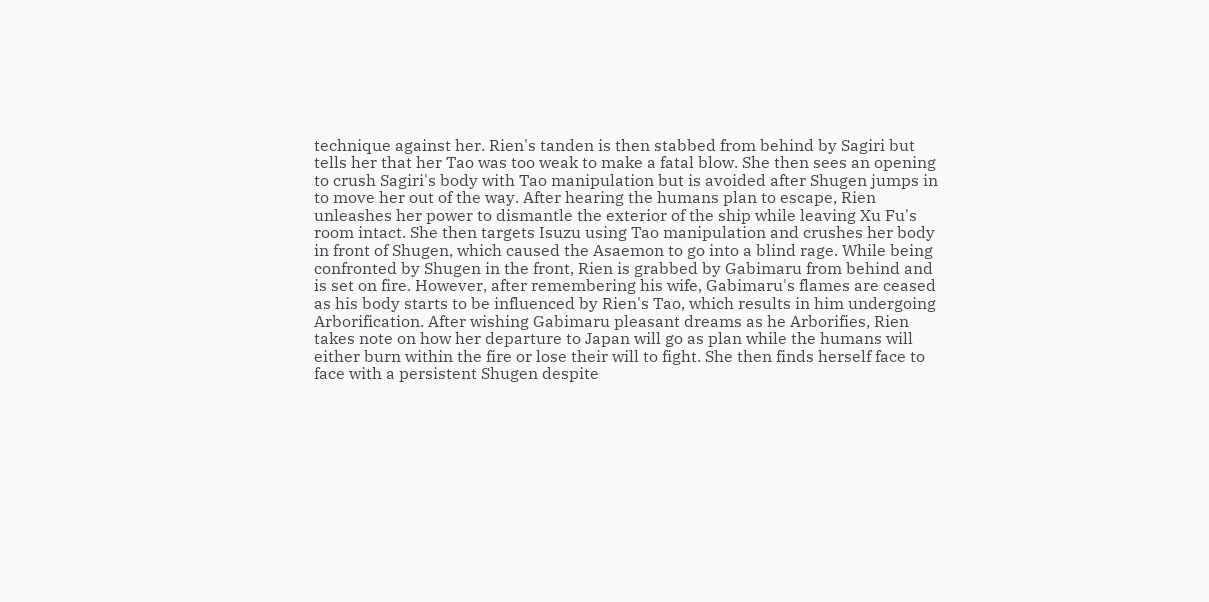technique against her. Rien's tanden is then stabbed from behind by Sagiri but tells her that her Tao was too weak to make a fatal blow. She then sees an opening to crush Sagiri's body with Tao manipulation but is avoided after Shugen jumps in to move her out of the way. After hearing the humans plan to escape, Rien unleashes her power to dismantle the exterior of the ship while leaving Xu Fu's room intact. She then targets Isuzu using Tao manipulation and crushes her body in front of Shugen, which caused the Asaemon to go into a blind rage. While being confronted by Shugen in the front, Rien is grabbed by Gabimaru from behind and is set on fire. However, after remembering his wife, Gabimaru's flames are ceased as his body starts to be influenced by Rien's Tao, which results in him undergoing Arborification. After wishing Gabimaru pleasant dreams as he Arborifies, Rien takes note on how her departure to Japan will go as plan while the humans will either burn within the fire or lose their will to fight. She then finds herself face to face with a persistent Shugen despite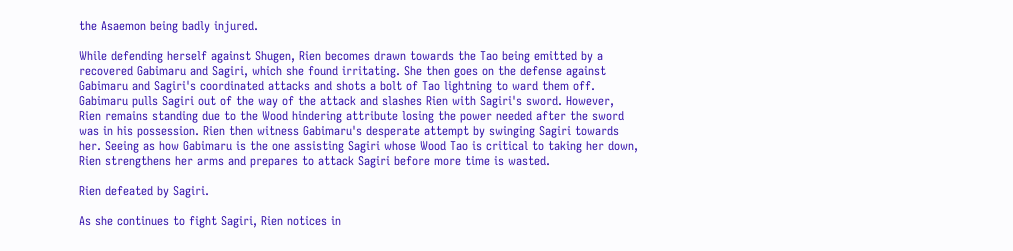the Asaemon being badly injured.

While defending herself against Shugen, Rien becomes drawn towards the Tao being emitted by a recovered Gabimaru and Sagiri, which she found irritating. She then goes on the defense against Gabimaru and Sagiri's coordinated attacks and shots a bolt of Tao lightning to ward them off. Gabimaru pulls Sagiri out of the way of the attack and slashes Rien with Sagiri's sword. However, Rien remains standing due to the Wood hindering attribute losing the power needed after the sword was in his possession. Rien then witness Gabimaru's desperate attempt by swinging Sagiri towards her. Seeing as how Gabimaru is the one assisting Sagiri whose Wood Tao is critical to taking her down, Rien strengthens her arms and prepares to attack Sagiri before more time is wasted.

Rien defeated by Sagiri.

As she continues to fight Sagiri, Rien notices in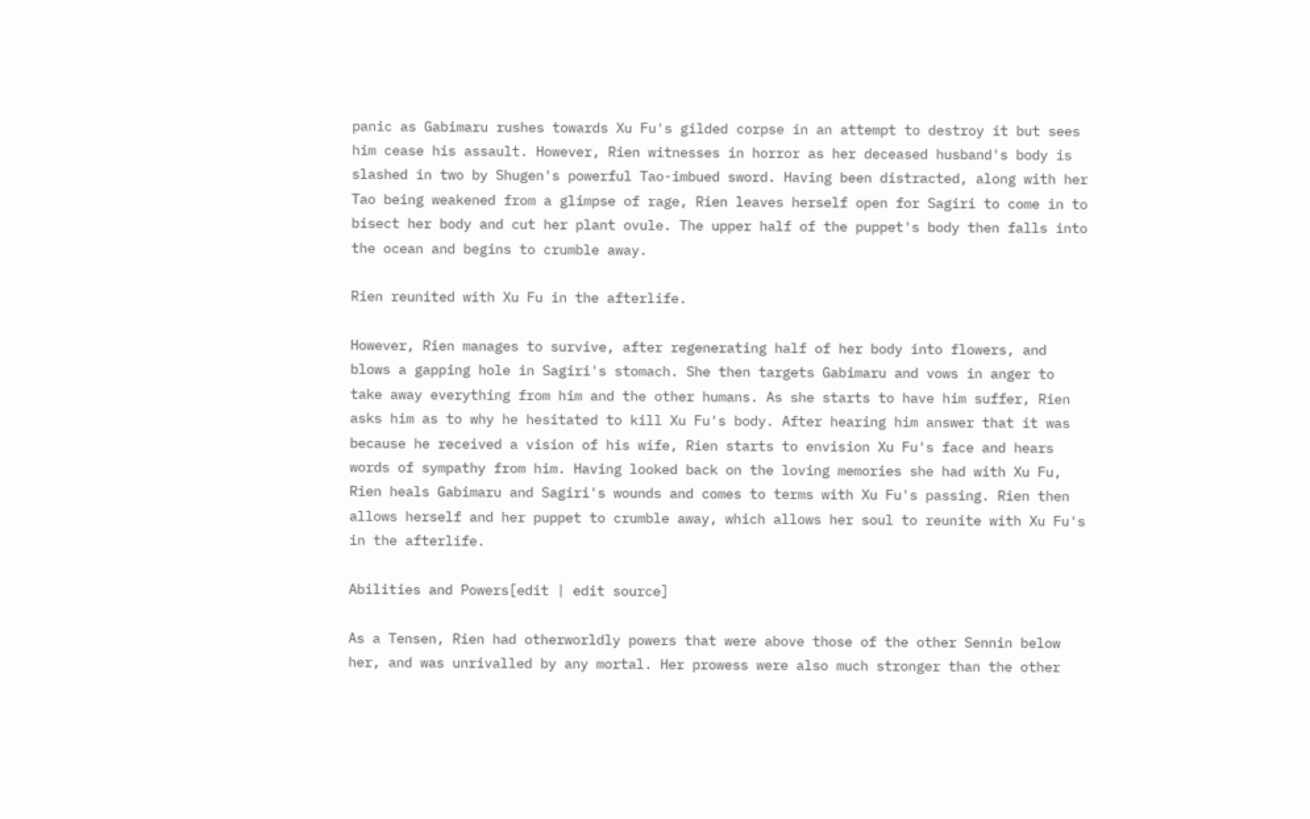panic as Gabimaru rushes towards Xu Fu's gilded corpse in an attempt to destroy it but sees him cease his assault. However, Rien witnesses in horror as her deceased husband's body is slashed in two by Shugen's powerful Tao-imbued sword. Having been distracted, along with her Tao being weakened from a glimpse of rage, Rien leaves herself open for Sagiri to come in to bisect her body and cut her plant ovule. The upper half of the puppet's body then falls into the ocean and begins to crumble away.

Rien reunited with Xu Fu in the afterlife.

However, Rien manages to survive, after regenerating half of her body into flowers, and blows a gapping hole in Sagiri's stomach. She then targets Gabimaru and vows in anger to take away everything from him and the other humans. As she starts to have him suffer, Rien asks him as to why he hesitated to kill Xu Fu's body. After hearing him answer that it was because he received a vision of his wife, Rien starts to envision Xu Fu's face and hears words of sympathy from him. Having looked back on the loving memories she had with Xu Fu, Rien heals Gabimaru and Sagiri's wounds and comes to terms with Xu Fu's passing. Rien then allows herself and her puppet to crumble away, which allows her soul to reunite with Xu Fu's in the afterlife.

Abilities and Powers[edit | edit source]

As a Tensen, Rien had otherworldly powers that were above those of the other Sennin below her, and was unrivalled by any mortal. Her prowess were also much stronger than the other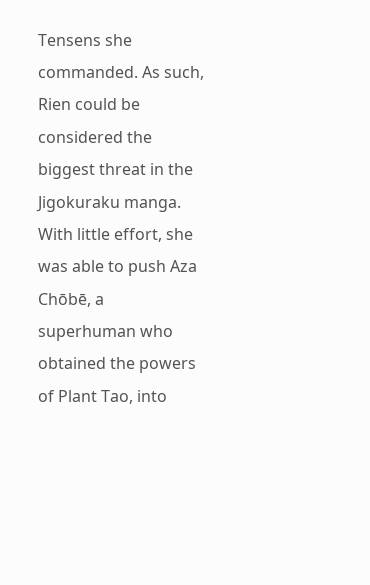Tensens she commanded. As such, Rien could be considered the biggest threat in the Jigokuraku manga. With little effort, she was able to push Aza Chōbē, a superhuman who obtained the powers of Plant Tao, into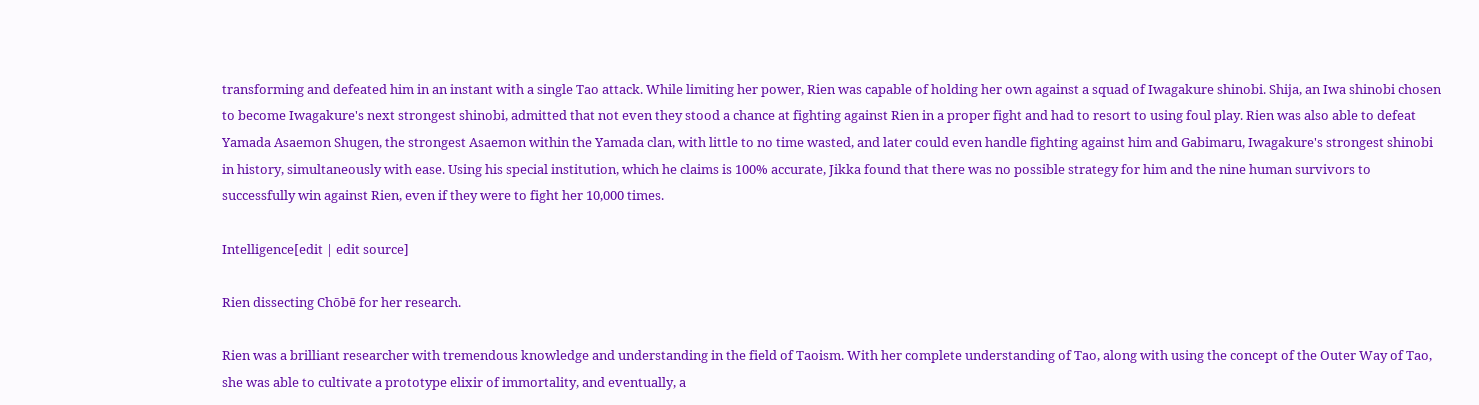transforming and defeated him in an instant with a single Tao attack. While limiting her power, Rien was capable of holding her own against a squad of Iwagakure shinobi. Shija, an Iwa shinobi chosen to become Iwagakure's next strongest shinobi, admitted that not even they stood a chance at fighting against Rien in a proper fight and had to resort to using foul play. Rien was also able to defeat Yamada Asaemon Shugen, the strongest Asaemon within the Yamada clan, with little to no time wasted, and later could even handle fighting against him and Gabimaru, Iwagakure's strongest shinobi in history, simultaneously with ease. Using his special institution, which he claims is 100% accurate, Jikka found that there was no possible strategy for him and the nine human survivors to successfully win against Rien, even if they were to fight her 10,000 times.

Intelligence[edit | edit source]

Rien dissecting Chōbē for her research.

Rien was a brilliant researcher with tremendous knowledge and understanding in the field of Taoism. With her complete understanding of Tao, along with using the concept of the Outer Way of Tao, she was able to cultivate a prototype elixir of immortality, and eventually, a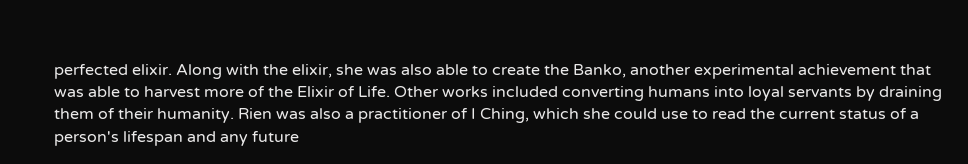perfected elixir. Along with the elixir, she was also able to create the Banko, another experimental achievement that was able to harvest more of the Elixir of Life. Other works included converting humans into loyal servants by draining them of their humanity. Rien was also a practitioner of I Ching, which she could use to read the current status of a person's lifespan and any future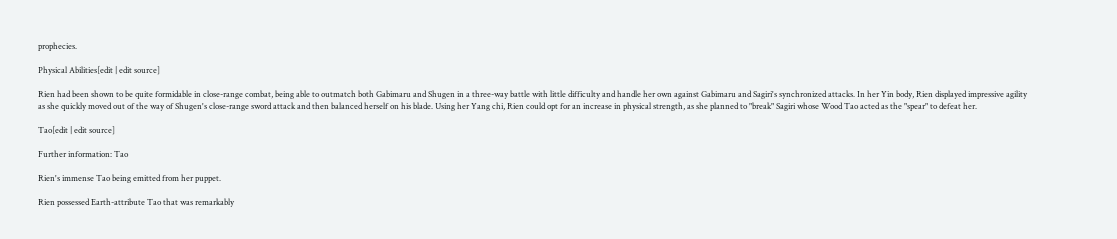prophecies.

Physical Abilities[edit | edit source]

Rien had been shown to be quite formidable in close-range combat, being able to outmatch both Gabimaru and Shugen in a three-way battle with little difficulty and handle her own against Gabimaru and Sagiri's synchronized attacks. In her Yin body, Rien displayed impressive agility as she quickly moved out of the way of Shugen's close-range sword attack and then balanced herself on his blade. Using her Yang chi, Rien could opt for an increase in physical strength, as she planned to "break" Sagiri whose Wood Tao acted as the "spear" to defeat her.

Tao[edit | edit source]

Further information: Tao

Rien's immense Tao being emitted from her puppet.

Rien possessed Earth-attribute Tao that was remarkably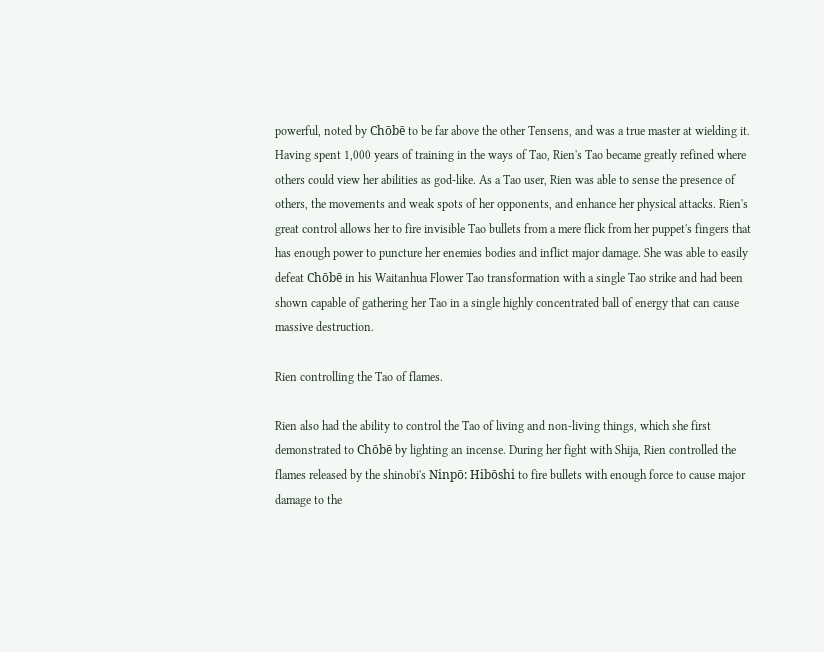powerful, noted by Chōbē to be far above the other Tensens, and was a true master at wielding it. Having spent 1,000 years of training in the ways of Tao, Rien's Tao became greatly refined where others could view her abilities as god-like. As a Tao user, Rien was able to sense the presence of others, the movements and weak spots of her opponents, and enhance her physical attacks. Rien's great control allows her to fire invisible Tao bullets from a mere flick from her puppet's fingers that has enough power to puncture her enemies bodies and inflict major damage. She was able to easily defeat Chōbē in his Waitanhua Flower Tao transformation with a single Tao strike and had been shown capable of gathering her Tao in a single highly concentrated ball of energy that can cause massive destruction.

Rien controlling the Tao of flames.

Rien also had the ability to control the Tao of living and non-living things, which she first demonstrated to Chōbē by lighting an incense. During her fight with Shija, Rien controlled the flames released by the shinobi's Ninpō: Hibōshi to fire bullets with enough force to cause major damage to the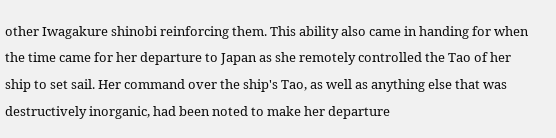other Iwagakure shinobi reinforcing them. This ability also came in handing for when the time came for her departure to Japan as she remotely controlled the Tao of her ship to set sail. Her command over the ship's Tao, as well as anything else that was destructively inorganic, had been noted to make her departure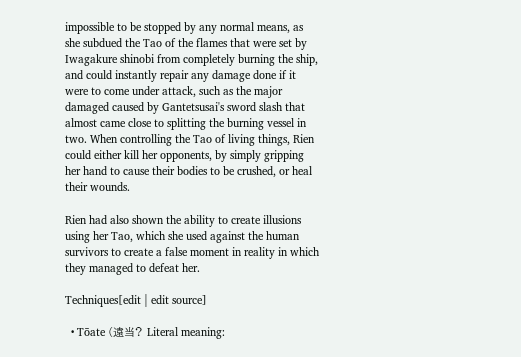impossible to be stopped by any normal means, as she subdued the Tao of the flames that were set by Iwagakure shinobi from completely burning the ship, and could instantly repair any damage done if it were to come under attack, such as the major damaged caused by Gantetsusai's sword slash that almost came close to splitting the burning vessel in two. When controlling the Tao of living things, Rien could either kill her opponents, by simply gripping her hand to cause their bodies to be crushed, or heal their wounds.

Rien had also shown the ability to create illusions using her Tao, which she used against the human survivors to create a false moment in reality in which they managed to defeat her.

Techniques[edit | edit source]

  • Tōate (遠当? Literal meaning: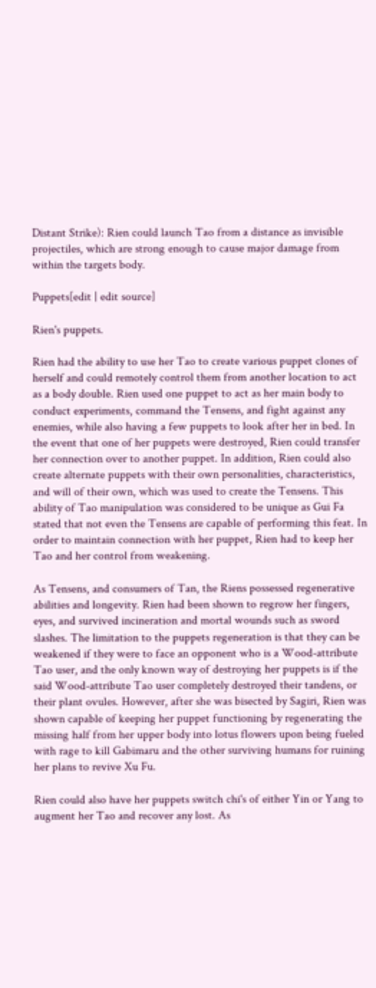Distant Strike): Rien could launch Tao from a distance as invisible projectiles, which are strong enough to cause major damage from within the targets body.

Puppets[edit | edit source]

Rien's puppets.

Rien had the ability to use her Tao to create various puppet clones of herself and could remotely control them from another location to act as a body double. Rien used one puppet to act as her main body to conduct experiments, command the Tensens, and fight against any enemies, while also having a few puppets to look after her in bed. In the event that one of her puppets were destroyed, Rien could transfer her connection over to another puppet. In addition, Rien could also create alternate puppets with their own personalities, characteristics, and will of their own, which was used to create the Tensens. This ability of Tao manipulation was considered to be unique as Gui Fa stated that not even the Tensens are capable of performing this feat. In order to maintain connection with her puppet, Rien had to keep her Tao and her control from weakening.

As Tensens, and consumers of Tan, the Riens possessed regenerative abilities and longevity. Rien had been shown to regrow her fingers, eyes, and survived incineration and mortal wounds such as sword slashes. The limitation to the puppets regeneration is that they can be weakened if they were to face an opponent who is a Wood-attribute Tao user, and the only known way of destroying her puppets is if the said Wood-attribute Tao user completely destroyed their tandens, or their plant ovules. However, after she was bisected by Sagiri, Rien was shown capable of keeping her puppet functioning by regenerating the missing half from her upper body into lotus flowers upon being fueled with rage to kill Gabimaru and the other surviving humans for ruining her plans to revive Xu Fu.

Rien could also have her puppets switch chi's of either Yin or Yang to augment her Tao and recover any lost. As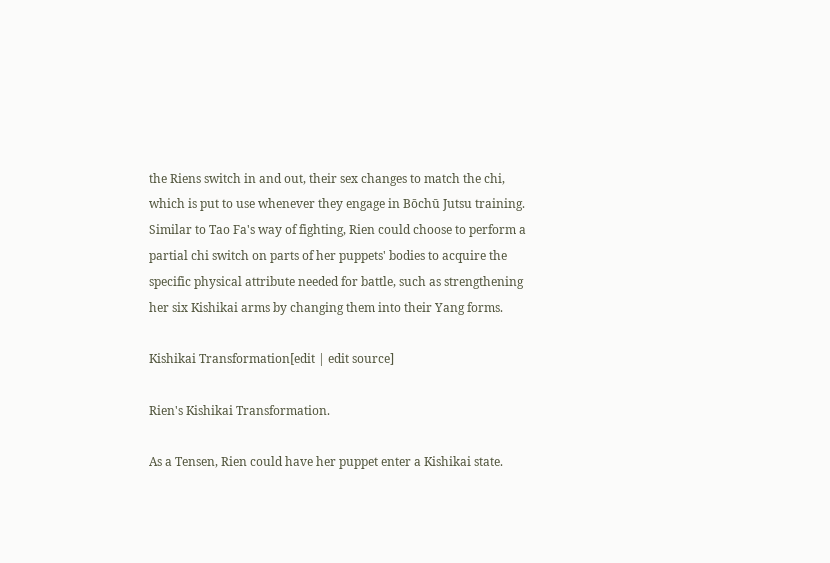the Riens switch in and out, their sex changes to match the chi, which is put to use whenever they engage in Bōchū Jutsu training. Similar to Tao Fa's way of fighting, Rien could choose to perform a partial chi switch on parts of her puppets' bodies to acquire the specific physical attribute needed for battle, such as strengthening her six Kishikai arms by changing them into their Yang forms.

Kishikai Transformation[edit | edit source]

Rien's Kishikai Transformation.

As a Tensen, Rien could have her puppet enter a Kishikai state.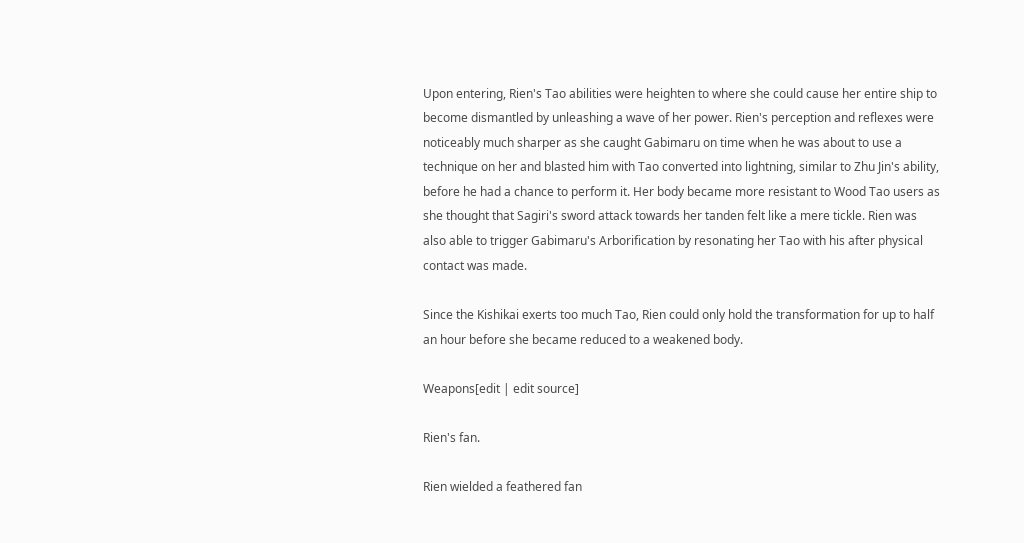Upon entering, Rien's Tao abilities were heighten to where she could cause her entire ship to become dismantled by unleashing a wave of her power. Rien's perception and reflexes were noticeably much sharper as she caught Gabimaru on time when he was about to use a technique on her and blasted him with Tao converted into lightning, similar to Zhu Jin's ability, before he had a chance to perform it. Her body became more resistant to Wood Tao users as she thought that Sagiri's sword attack towards her tanden felt like a mere tickle. Rien was also able to trigger Gabimaru's Arborification by resonating her Tao with his after physical contact was made.

Since the Kishikai exerts too much Tao, Rien could only hold the transformation for up to half an hour before she became reduced to a weakened body.

Weapons[edit | edit source]

Rien's fan.

Rien wielded a feathered fan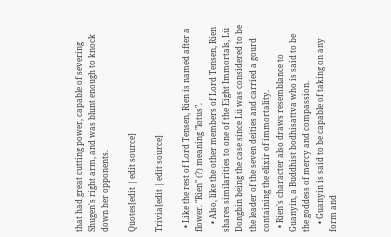that had great cutting power, capable of severing Shugen's right arm, and was blunt enough to knock down her opponents.

Quotes[edit | edit source]

Trivia[edit | edit source]

  • Like the rest of Lord Tensen, Rien is named after a flower. "Rien" (?) meaning "lotus".
    • Also, like the other members of Lord Tensen, Rien shares similarities to one of the Eight Immortals, Lü Dongbin being the case since Lü was considered to be the leader of the seven deities and carried a gourd containing the elixir of immortality.
  • Rien's character also draws resemblance to Guanyin, a Buddhist bodhisattva who is said to be the goddess of mercy and compassion.
    • Guanyin is said to be capable of taking on any form and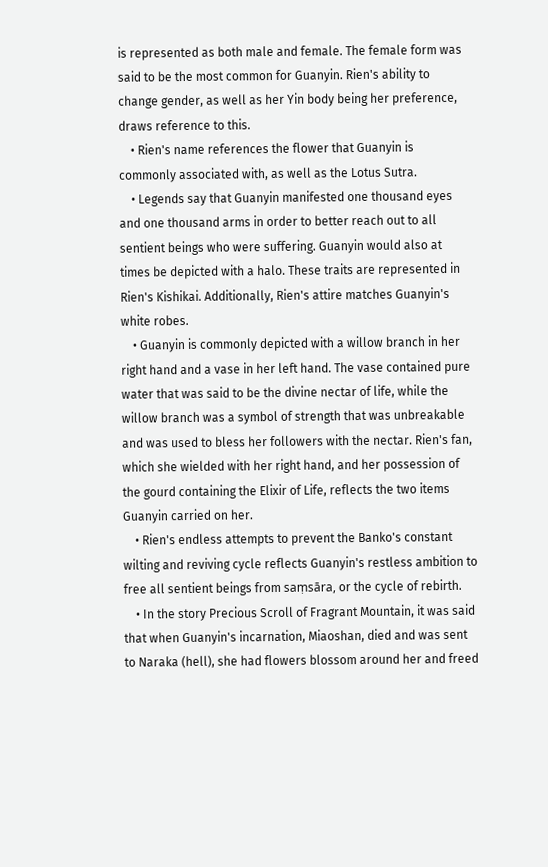is represented as both male and female. The female form was said to be the most common for Guanyin. Rien's ability to change gender, as well as her Yin body being her preference, draws reference to this.
    • Rien's name references the flower that Guanyin is commonly associated with, as well as the Lotus Sutra.
    • Legends say that Guanyin manifested one thousand eyes and one thousand arms in order to better reach out to all sentient beings who were suffering. Guanyin would also at times be depicted with a halo. These traits are represented in Rien's Kishikai. Additionally, Rien's attire matches Guanyin's white robes.
    • Guanyin is commonly depicted with a willow branch in her right hand and a vase in her left hand. The vase contained pure water that was said to be the divine nectar of life, while the willow branch was a symbol of strength that was unbreakable and was used to bless her followers with the nectar. Rien's fan, which she wielded with her right hand, and her possession of the gourd containing the Elixir of Life, reflects the two items Guanyin carried on her.
    • Rien's endless attempts to prevent the Banko's constant wilting and reviving cycle reflects Guanyin's restless ambition to free all sentient beings from saṃsāra, or the cycle of rebirth.
    • In the story Precious Scroll of Fragrant Mountain, it was said that when Guanyin's incarnation, Miaoshan, died and was sent to Naraka (hell), she had flowers blossom around her and freed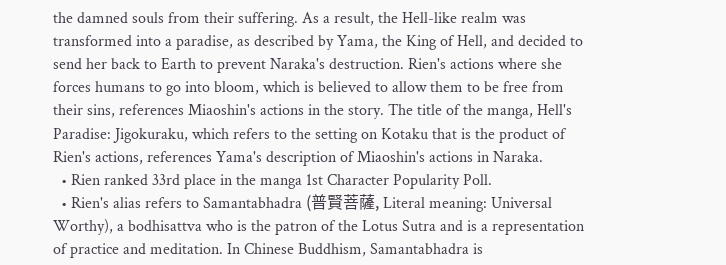the damned souls from their suffering. As a result, the Hell-like realm was transformed into a paradise, as described by Yama, the King of Hell, and decided to send her back to Earth to prevent Naraka's destruction. Rien's actions where she forces humans to go into bloom, which is believed to allow them to be free from their sins, references Miaoshin's actions in the story. The title of the manga, Hell's Paradise: Jigokuraku, which refers to the setting on Kotaku that is the product of Rien's actions, references Yama's description of Miaoshin's actions in Naraka.
  • Rien ranked 33rd place in the manga 1st Character Popularity Poll.
  • Rien's alias refers to Samantabhadra (普賢菩薩, Literal meaning: Universal Worthy), a bodhisattva who is the patron of the Lotus Sutra and is a representation of practice and meditation. In Chinese Buddhism, Samantabhadra is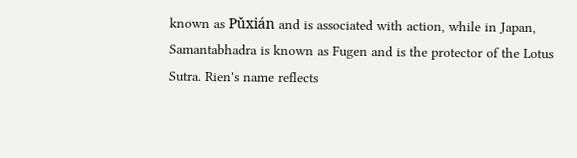known as Pǔxián and is associated with action, while in Japan, Samantabhadra is known as Fugen and is the protector of the Lotus Sutra. Rien's name reflects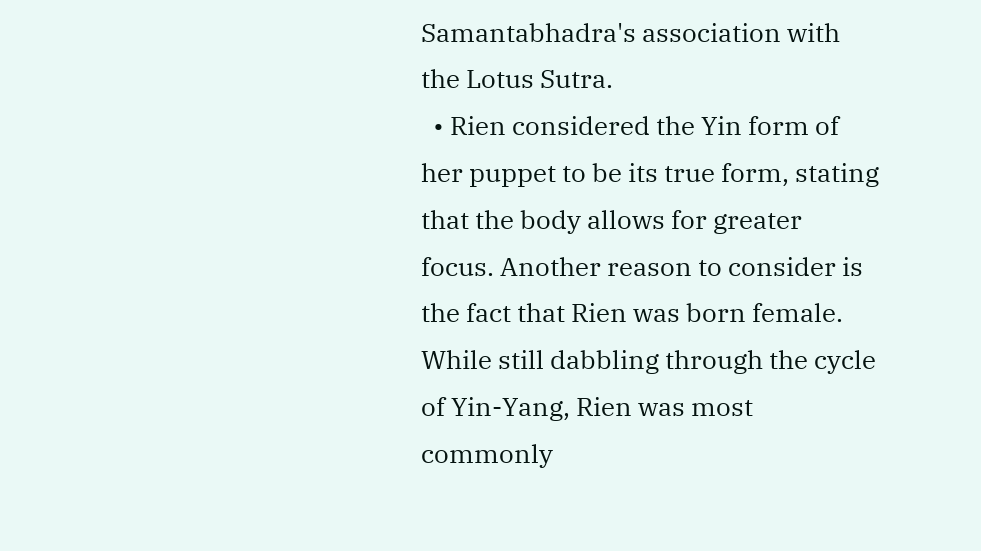Samantabhadra's association with the Lotus Sutra.
  • Rien considered the Yin form of her puppet to be its true form, stating that the body allows for greater focus. Another reason to consider is the fact that Rien was born female. While still dabbling through the cycle of Yin-Yang, Rien was most commonly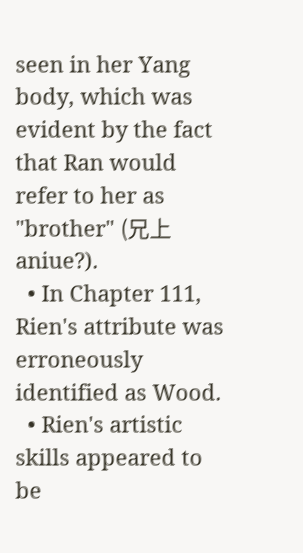seen in her Yang body, which was evident by the fact that Ran would refer to her as "brother" (兄上 aniue?).
  • In Chapter 111, Rien's attribute was erroneously identified as Wood.
  • Rien's artistic skills appeared to be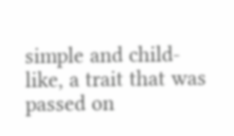simple and child-like, a trait that was passed on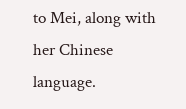to Mei, along with her Chinese language.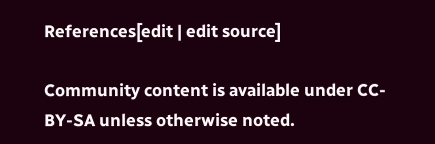References[edit | edit source]

Community content is available under CC-BY-SA unless otherwise noted.